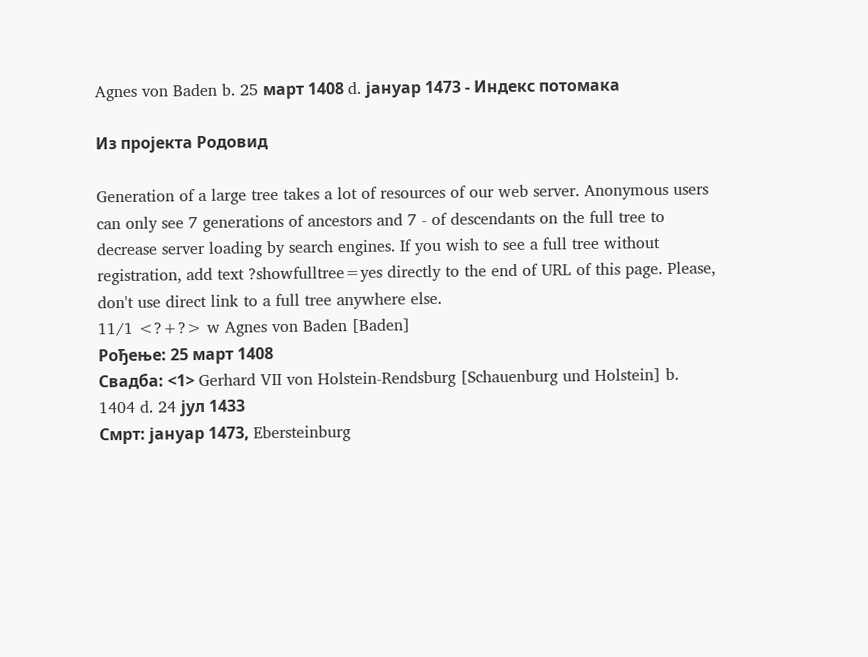Agnes von Baden b. 25 март 1408 d. јануар 1473 - Индекс потомака

Из пројекта Родовид

Generation of a large tree takes a lot of resources of our web server. Anonymous users can only see 7 generations of ancestors and 7 - of descendants on the full tree to decrease server loading by search engines. If you wish to see a full tree without registration, add text ?showfulltree=yes directly to the end of URL of this page. Please, don't use direct link to a full tree anywhere else.
11/1 <?+?> w Agnes von Baden [Baden]
Рођење: 25 март 1408
Свадба: <1> Gerhard VII von Holstein-Rendsburg [Schauenburg und Holstein] b. 1404 d. 24 јул 1433
Смрт: јануар 1473, Ebersteinburg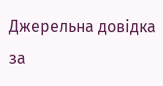Джерельна довідка за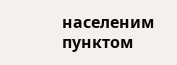населеним пунктом